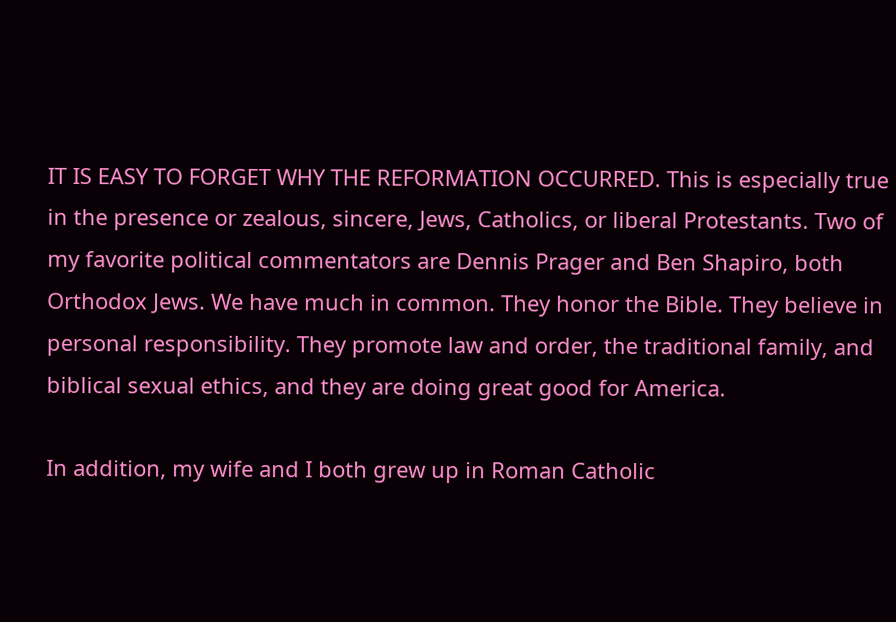IT IS EASY TO FORGET WHY THE REFORMATION OCCURRED. This is especially true in the presence or zealous, sincere, Jews, Catholics, or liberal Protestants. Two of my favorite political commentators are Dennis Prager and Ben Shapiro, both Orthodox Jews. We have much in common. They honor the Bible. They believe in personal responsibility. They promote law and order, the traditional family, and biblical sexual ethics, and they are doing great good for America.

In addition, my wife and I both grew up in Roman Catholic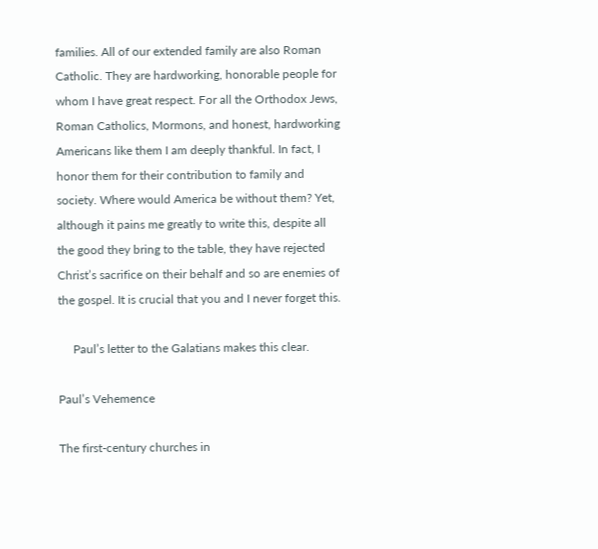families. All of our extended family are also Roman Catholic. They are hardworking, honorable people for whom I have great respect. For all the Orthodox Jews, Roman Catholics, Mormons, and honest, hardworking Americans like them I am deeply thankful. In fact, I honor them for their contribution to family and society. Where would America be without them? Yet, although it pains me greatly to write this, despite all the good they bring to the table, they have rejected Christ’s sacrifice on their behalf and so are enemies of the gospel. It is crucial that you and I never forget this.

     Paul’s letter to the Galatians makes this clear.

Paul’s Vehemence

The first-century churches in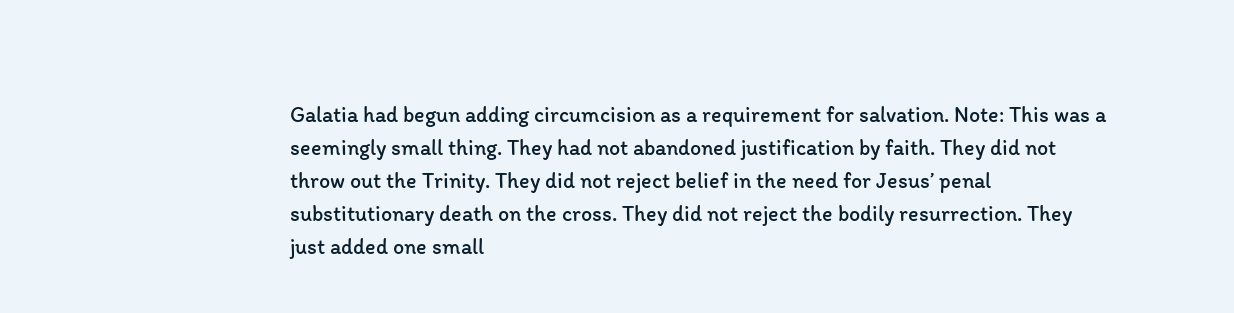Galatia had begun adding circumcision as a requirement for salvation. Note: This was a seemingly small thing. They had not abandoned justification by faith. They did not throw out the Trinity. They did not reject belief in the need for Jesus’ penal substitutionary death on the cross. They did not reject the bodily resurrection. They just added one small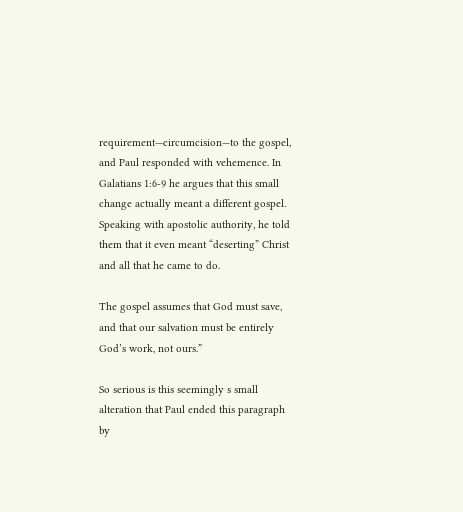requirement—circumcision—to the gospel, and Paul responded with vehemence. In Galatians 1:6-9 he argues that this small change actually meant a different gospel. Speaking with apostolic authority, he told them that it even meant “deserting” Christ and all that he came to do.

The gospel assumes that God must save, and that our salvation must be entirely God’s work, not ours.”

So serious is this seemingly s small alteration that Paul ended this paragraph by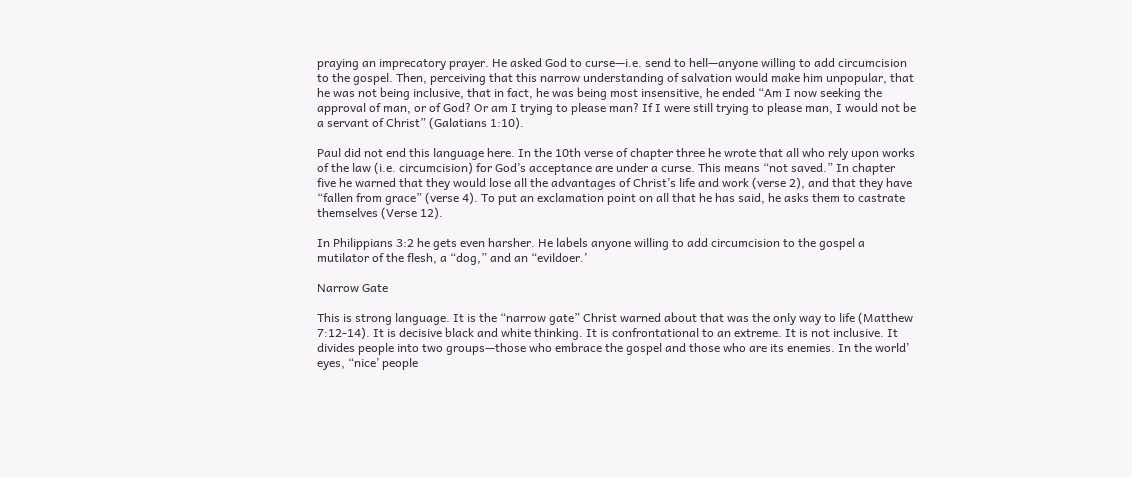praying an imprecatory prayer. He asked God to curse—i.e. send to hell—anyone willing to add circumcision to the gospel. Then, perceiving that this narrow understanding of salvation would make him unpopular, that he was not being inclusive, that in fact, he was being most insensitive, he ended “Am I now seeking the approval of man, or of God? Or am I trying to please man? If I were still trying to please man, I would not be a servant of Christ” (Galatians 1:10).

Paul did not end this language here. In the 10th verse of chapter three he wrote that all who rely upon works of the law (i.e. circumcision) for God’s acceptance are under a curse. This means “not saved.” In chapter five he warned that they would lose all the advantages of Christ’s life and work (verse 2), and that they have “fallen from grace” (verse 4). To put an exclamation point on all that he has said, he asks them to castrate themselves (Verse 12).

In Philippians 3:2 he gets even harsher. He labels anyone willing to add circumcision to the gospel a mutilator of the flesh, a “dog,” and an “evildoer.’

Narrow Gate

This is strong language. It is the “narrow gate” Christ warned about that was the only way to life (Matthew 7:12-14). It is decisive black and white thinking. It is confrontational to an extreme. It is not inclusive. It divides people into two groups—those who embrace the gospel and those who are its enemies. In the world’ eyes, “nice’ people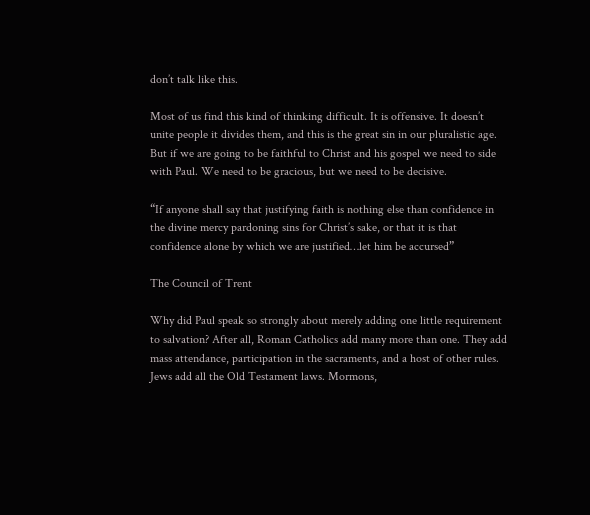don’t talk like this.

Most of us find this kind of thinking difficult. It is offensive. It doesn’t unite people it divides them, and this is the great sin in our pluralistic age. But if we are going to be faithful to Christ and his gospel we need to side with Paul. We need to be gracious, but we need to be decisive.

“If anyone shall say that justifying faith is nothing else than confidence in the divine mercy pardoning sins for Christ’s sake, or that it is that confidence alone by which we are justified…let him be accursed”

The Council of Trent

Why did Paul speak so strongly about merely adding one little requirement to salvation? After all, Roman Catholics add many more than one. They add mass attendance, participation in the sacraments, and a host of other rules. Jews add all the Old Testament laws. Mormons,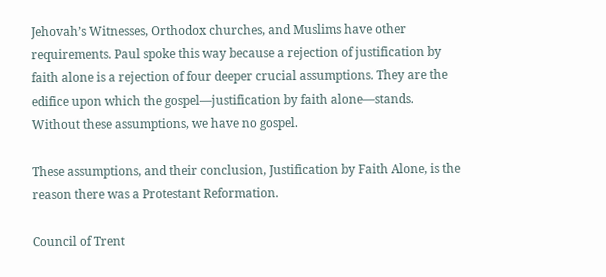Jehovah’s Witnesses, Orthodox churches, and Muslims have other requirements. Paul spoke this way because a rejection of justification by faith alone is a rejection of four deeper crucial assumptions. They are the edifice upon which the gospel—justification by faith alone—stands. Without these assumptions, we have no gospel.

These assumptions, and their conclusion, Justification by Faith Alone, is the reason there was a Protestant Reformation.

Council of Trent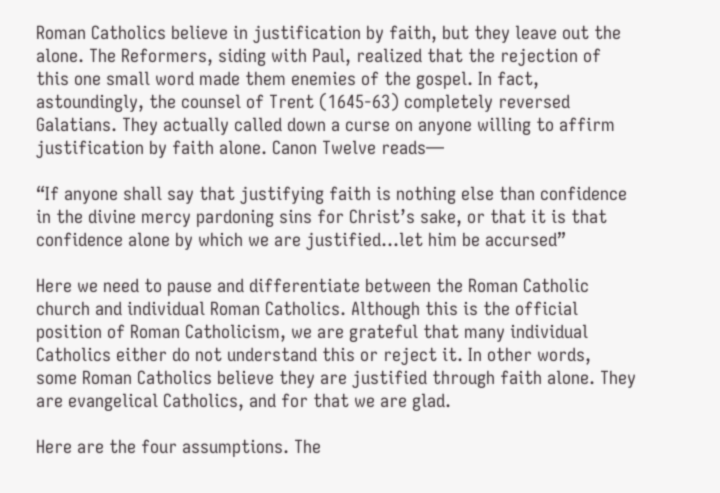Roman Catholics believe in justification by faith, but they leave out the alone. The Reformers, siding with Paul, realized that the rejection of this one small word made them enemies of the gospel. In fact, astoundingly, the counsel of Trent (1645-63) completely reversed Galatians. They actually called down a curse on anyone willing to affirm justification by faith alone. Canon Twelve reads—

“If anyone shall say that justifying faith is nothing else than confidence in the divine mercy pardoning sins for Christ’s sake, or that it is that confidence alone by which we are justified…let him be accursed”

Here we need to pause and differentiate between the Roman Catholic church and individual Roman Catholics. Although this is the official position of Roman Catholicism, we are grateful that many individual Catholics either do not understand this or reject it. In other words, some Roman Catholics believe they are justified through faith alone. They are evangelical Catholics, and for that we are glad.

Here are the four assumptions. The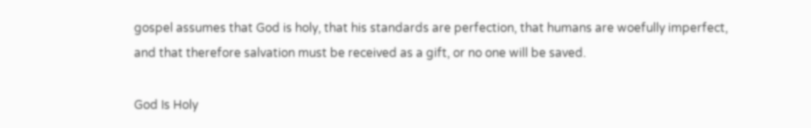gospel assumes that God is holy, that his standards are perfection, that humans are woefully imperfect, and that therefore salvation must be received as a gift, or no one will be saved.

God Is Holy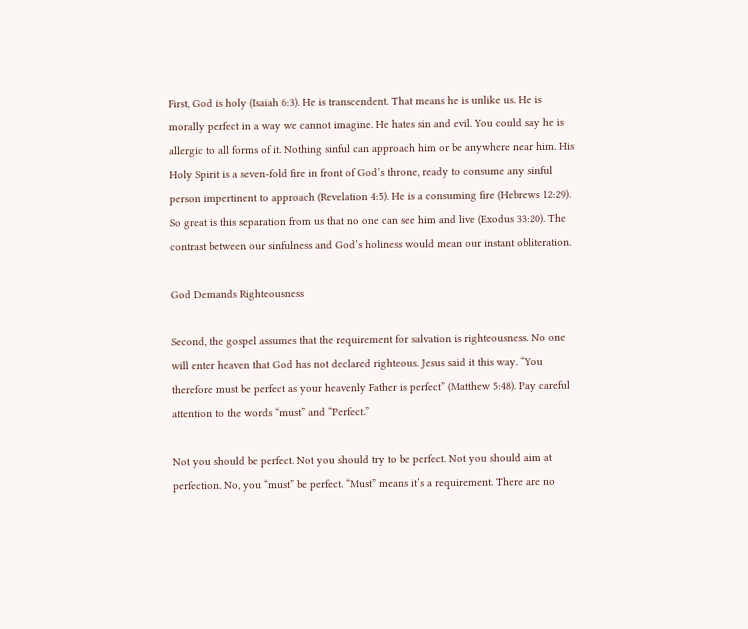First, God is holy (Isaiah 6:3). He is transcendent. That means he is unlike us. He is morally perfect in a way we cannot imagine. He hates sin and evil. You could say he is allergic to all forms of it. Nothing sinful can approach him or be anywhere near him. His Holy Spirit is a seven-fold fire in front of God’s throne, ready to consume any sinful person impertinent to approach (Revelation 4:5). He is a consuming fire (Hebrews 12:29). So great is this separation from us that no one can see him and live (Exodus 33:20). The contrast between our sinfulness and God’s holiness would mean our instant obliteration.

God Demands Righteousness

Second, the gospel assumes that the requirement for salvation is righteousness. No one will enter heaven that God has not declared righteous. Jesus said it this way. “You therefore must be perfect as your heavenly Father is perfect” (Matthew 5:48). Pay careful attention to the words “must” and “Perfect.”

Not you should be perfect. Not you should try to be perfect. Not you should aim at perfection. No, you “must” be perfect. “Must” means it’s a requirement. There are no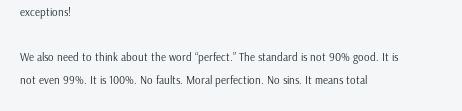exceptions!

We also need to think about the word “perfect.” The standard is not 90% good. It is not even 99%. It is 100%. No faults. Moral perfection. No sins. It means total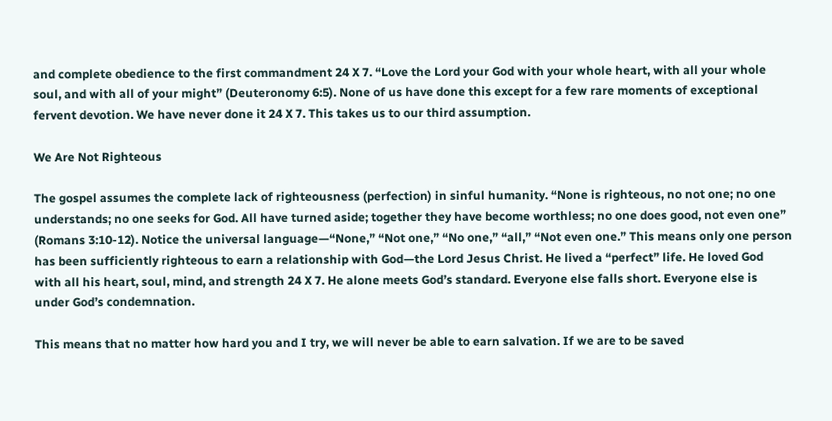and complete obedience to the first commandment 24 X 7. “Love the Lord your God with your whole heart, with all your whole soul, and with all of your might” (Deuteronomy 6:5). None of us have done this except for a few rare moments of exceptional fervent devotion. We have never done it 24 X 7. This takes us to our third assumption.

We Are Not Righteous

The gospel assumes the complete lack of righteousness (perfection) in sinful humanity. “None is righteous, no not one; no one understands; no one seeks for God. All have turned aside; together they have become worthless; no one does good, not even one” (Romans 3:10-12). Notice the universal language—“None,” “Not one,” “No one,” “all,” “Not even one.” This means only one person has been sufficiently righteous to earn a relationship with God—the Lord Jesus Christ. He lived a “perfect” life. He loved God with all his heart, soul, mind, and strength 24 X 7. He alone meets God’s standard. Everyone else falls short. Everyone else is under God’s condemnation.

This means that no matter how hard you and I try, we will never be able to earn salvation. If we are to be saved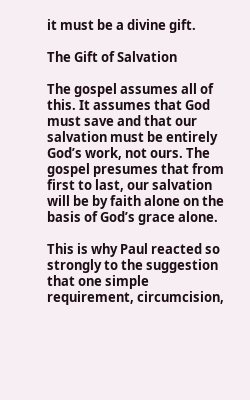it must be a divine gift.

The Gift of Salvation

The gospel assumes all of this. It assumes that God must save and that our salvation must be entirely God’s work, not ours. The gospel presumes that from first to last, our salvation will be by faith alone on the basis of God’s grace alone.

This is why Paul reacted so strongly to the suggestion that one simple requirement, circumcision,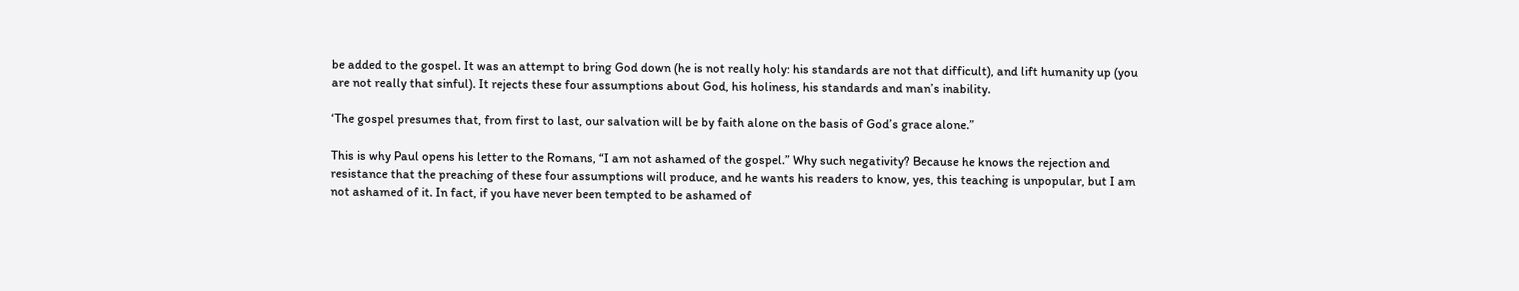be added to the gospel. It was an attempt to bring God down (he is not really holy: his standards are not that difficult), and lift humanity up (you are not really that sinful). It rejects these four assumptions about God, his holiness, his standards and man’s inability.

‘The gospel presumes that, from first to last, our salvation will be by faith alone on the basis of God’s grace alone.”

This is why Paul opens his letter to the Romans, “I am not ashamed of the gospel.” Why such negativity? Because he knows the rejection and resistance that the preaching of these four assumptions will produce, and he wants his readers to know, yes, this teaching is unpopular, but I am not ashamed of it. In fact, if you have never been tempted to be ashamed of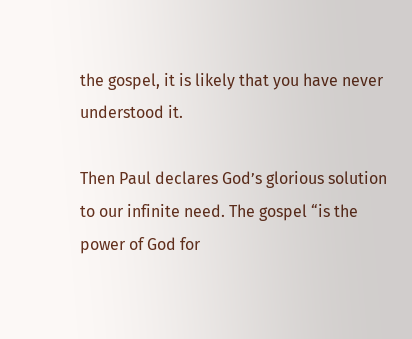the gospel, it is likely that you have never understood it.

Then Paul declares God’s glorious solution to our infinite need. The gospel “is the power of God for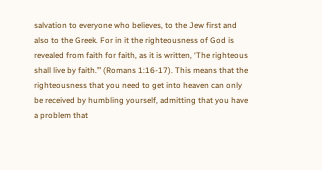salvation to everyone who believes, to the Jew first and also to the Greek. For in it the righteousness of God is revealed from faith for faith, as it is written, ‘The righteous shall live by faith.’” (Romans 1:16-17). This means that the righteousness that you need to get into heaven can only be received by humbling yourself, admitting that you have a problem that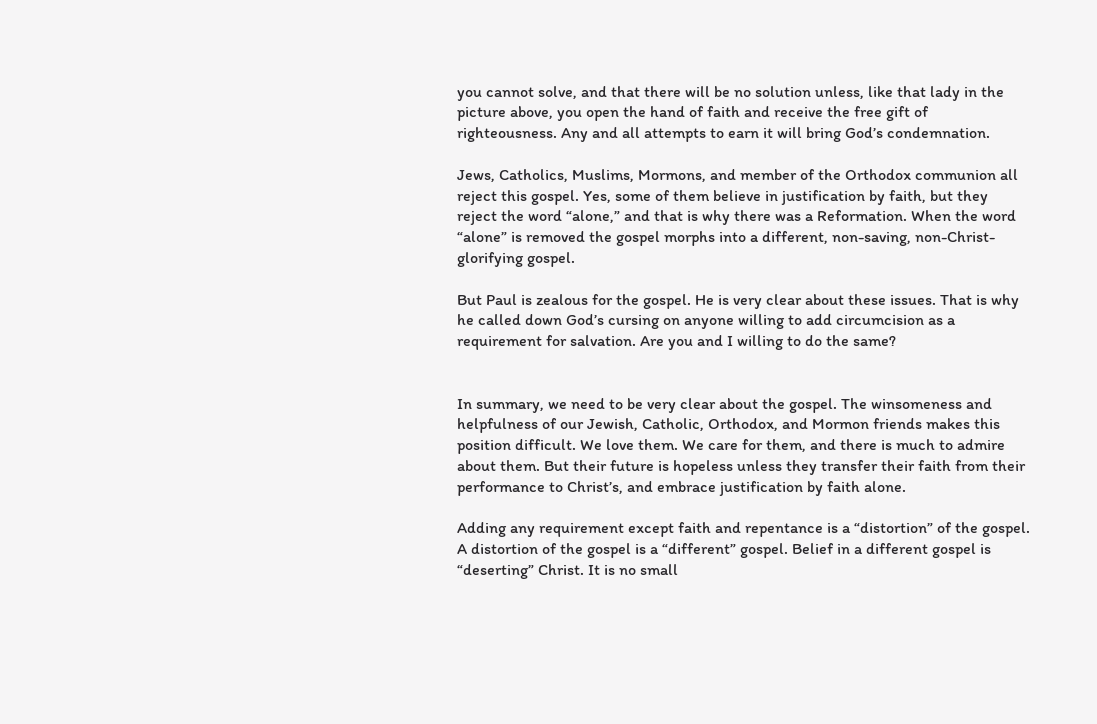you cannot solve, and that there will be no solution unless, like that lady in the picture above, you open the hand of faith and receive the free gift of righteousness. Any and all attempts to earn it will bring God’s condemnation.

Jews, Catholics, Muslims, Mormons, and member of the Orthodox communion all reject this gospel. Yes, some of them believe in justification by faith, but they reject the word “alone,” and that is why there was a Reformation. When the word “alone” is removed the gospel morphs into a different, non-saving, non-Christ-glorifying gospel.

But Paul is zealous for the gospel. He is very clear about these issues. That is why he called down God’s cursing on anyone willing to add circumcision as a requirement for salvation. Are you and I willing to do the same?


In summary, we need to be very clear about the gospel. The winsomeness and helpfulness of our Jewish, Catholic, Orthodox, and Mormon friends makes this position difficult. We love them. We care for them, and there is much to admire about them. But their future is hopeless unless they transfer their faith from their performance to Christ’s, and embrace justification by faith alone.

Adding any requirement except faith and repentance is a “distortion” of the gospel. A distortion of the gospel is a “different” gospel. Belief in a different gospel is “deserting” Christ. It is no small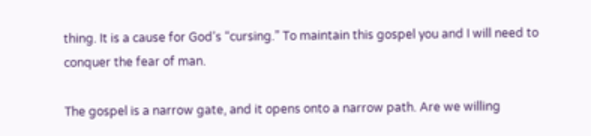thing. It is a cause for God’s “cursing.” To maintain this gospel you and I will need to conquer the fear of man.

The gospel is a narrow gate, and it opens onto a narrow path. Are we willing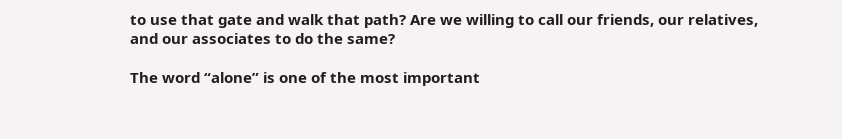to use that gate and walk that path? Are we willing to call our friends, our relatives, and our associates to do the same?

The word “alone” is one of the most important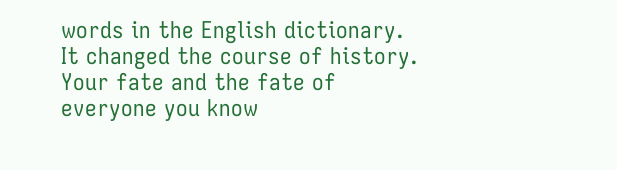words in the English dictionary. It changed the course of history. Your fate and the fate of everyone you know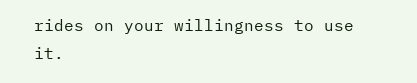rides on your willingness to use it.